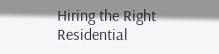Hiring the Right Residential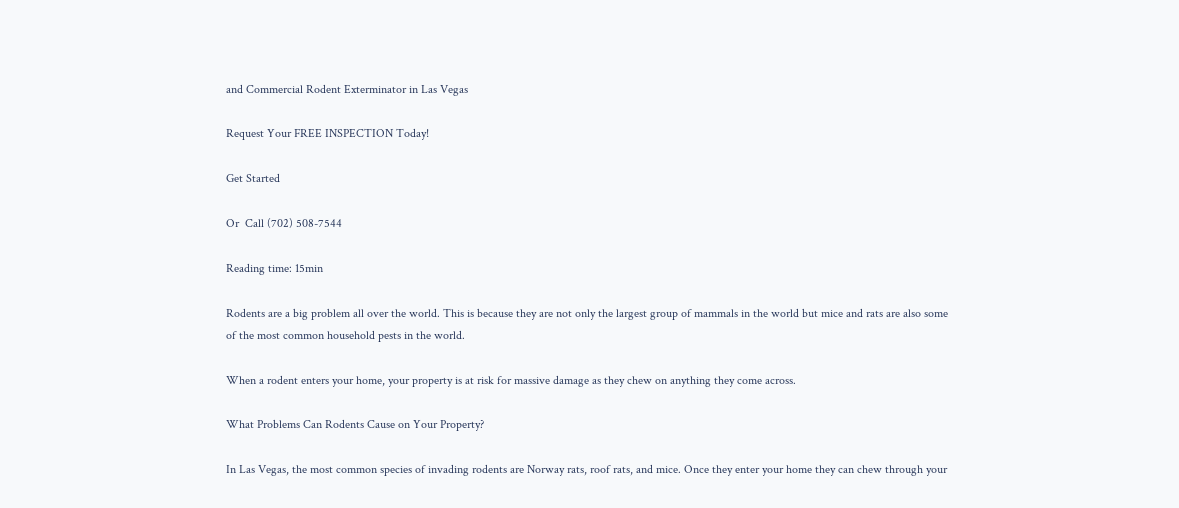and Commercial Rodent Exterminator in Las Vegas

Request Your FREE INSPECTION Today!

Get Started

Or  Call (702) 508-7544

Reading time: 15min

Rodents are a big problem all over the world. This is because they are not only the largest group of mammals in the world but mice and rats are also some of the most common household pests in the world.

When a rodent enters your home, your property is at risk for massive damage as they chew on anything they come across.

What Problems Can Rodents Cause on Your Property?

In Las Vegas, the most common species of invading rodents are Norway rats, roof rats, and mice. Once they enter your home they can chew through your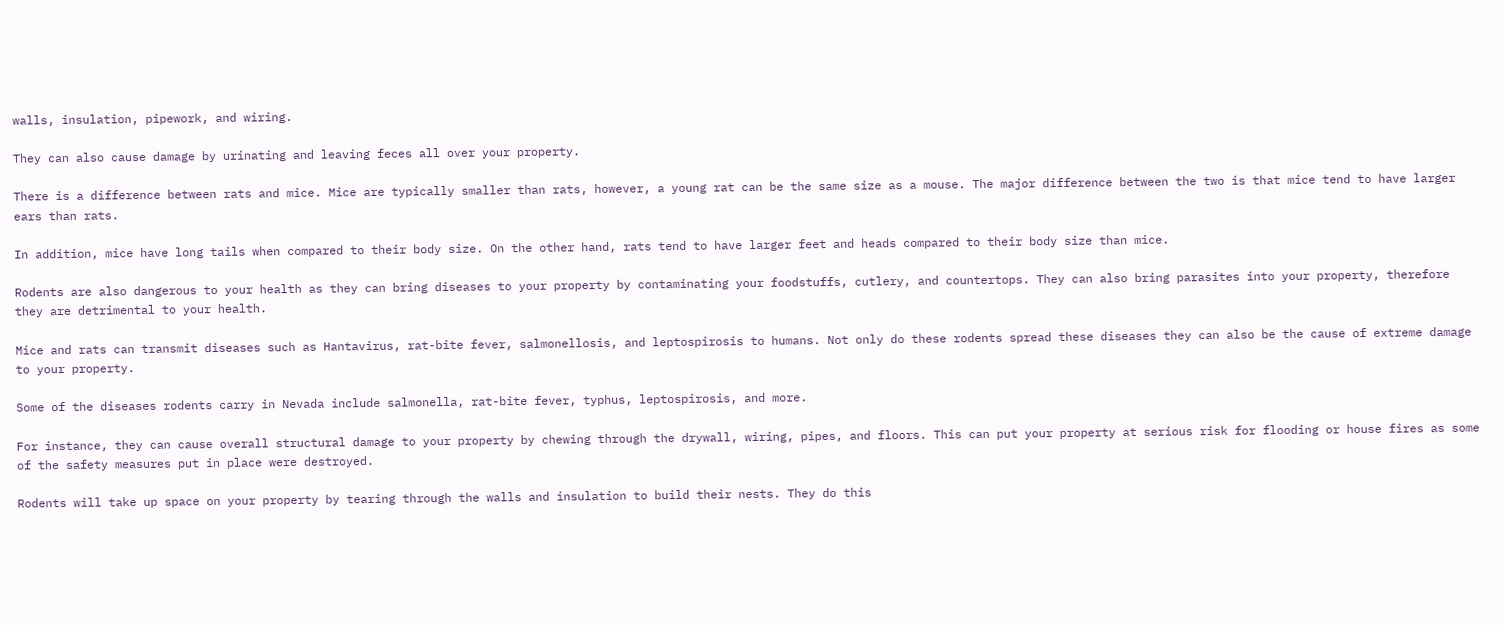walls, insulation, pipework, and wiring.

They can also cause damage by urinating and leaving feces all over your property.

There is a difference between rats and mice. Mice are typically smaller than rats, however, a young rat can be the same size as a mouse. The major difference between the two is that mice tend to have larger ears than rats.

In addition, mice have long tails when compared to their body size. On the other hand, rats tend to have larger feet and heads compared to their body size than mice.

Rodents are also dangerous to your health as they can bring diseases to your property by contaminating your foodstuffs, cutlery, and countertops. They can also bring parasites into your property, therefore they are detrimental to your health.

Mice and rats can transmit diseases such as Hantavirus, rat-bite fever, salmonellosis, and leptospirosis to humans. Not only do these rodents spread these diseases they can also be the cause of extreme damage to your property.

Some of the diseases rodents carry in Nevada include salmonella, rat-bite fever, typhus, leptospirosis, and more.

For instance, they can cause overall structural damage to your property by chewing through the drywall, wiring, pipes, and floors. This can put your property at serious risk for flooding or house fires as some of the safety measures put in place were destroyed.

Rodents will take up space on your property by tearing through the walls and insulation to build their nests. They do this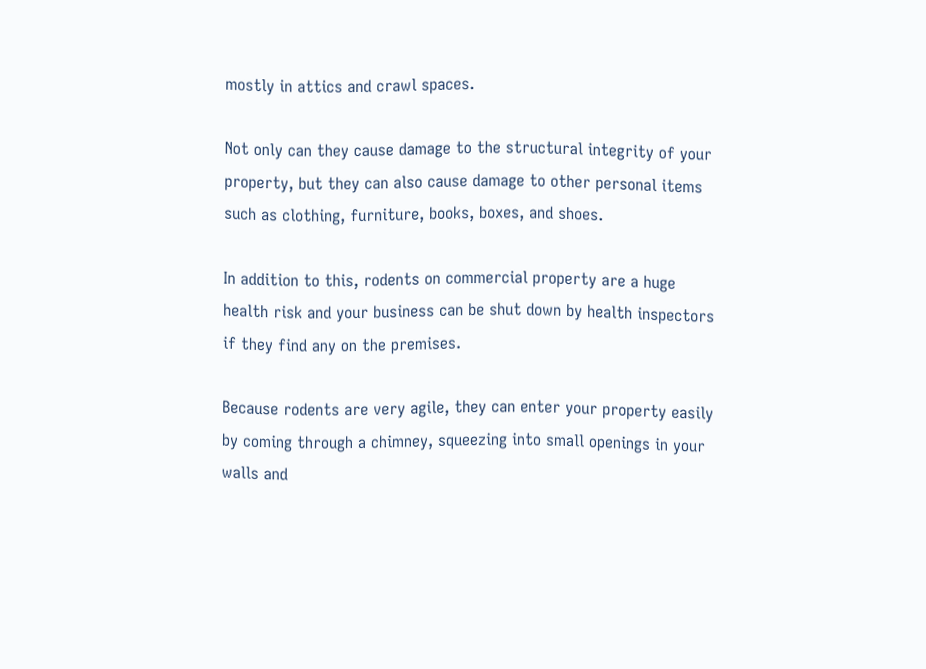mostly in attics and crawl spaces.

Not only can they cause damage to the structural integrity of your property, but they can also cause damage to other personal items such as clothing, furniture, books, boxes, and shoes.

In addition to this, rodents on commercial property are a huge health risk and your business can be shut down by health inspectors if they find any on the premises.

Because rodents are very agile, they can enter your property easily by coming through a chimney, squeezing into small openings in your walls and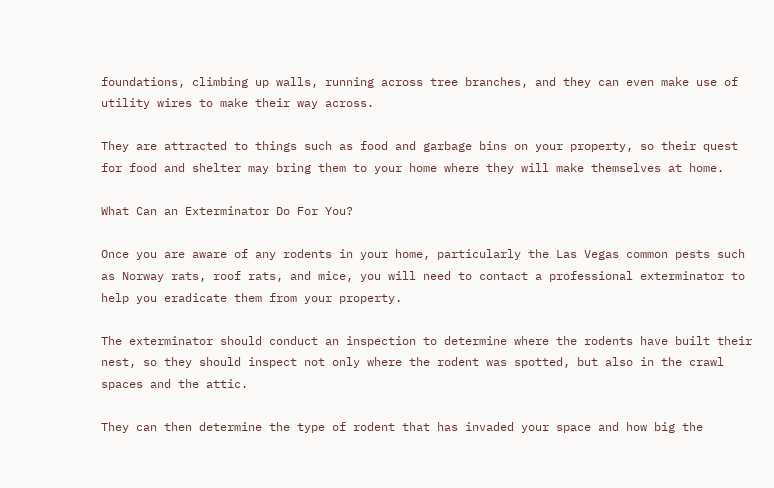foundations, climbing up walls, running across tree branches, and they can even make use of utility wires to make their way across.

They are attracted to things such as food and garbage bins on your property, so their quest for food and shelter may bring them to your home where they will make themselves at home.

What Can an Exterminator Do For You?

Once you are aware of any rodents in your home, particularly the Las Vegas common pests such as Norway rats, roof rats, and mice, you will need to contact a professional exterminator to help you eradicate them from your property.

The exterminator should conduct an inspection to determine where the rodents have built their nest, so they should inspect not only where the rodent was spotted, but also in the crawl spaces and the attic.

They can then determine the type of rodent that has invaded your space and how big the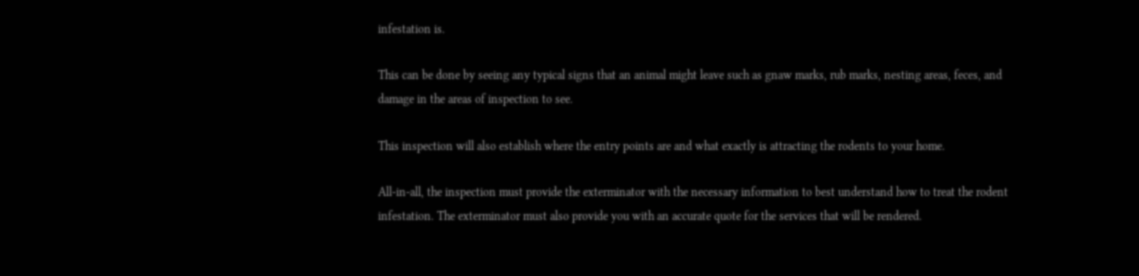infestation is.

This can be done by seeing any typical signs that an animal might leave such as gnaw marks, rub marks, nesting areas, feces, and damage in the areas of inspection to see.

This inspection will also establish where the entry points are and what exactly is attracting the rodents to your home.

All-in-all, the inspection must provide the exterminator with the necessary information to best understand how to treat the rodent infestation. The exterminator must also provide you with an accurate quote for the services that will be rendered.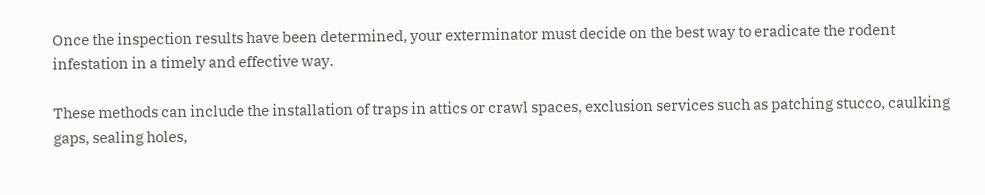Once the inspection results have been determined, your exterminator must decide on the best way to eradicate the rodent infestation in a timely and effective way.

These methods can include the installation of traps in attics or crawl spaces, exclusion services such as patching stucco, caulking gaps, sealing holes,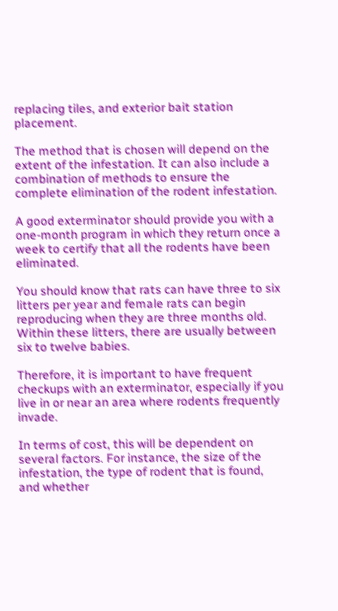replacing tiles, and exterior bait station placement.

The method that is chosen will depend on the extent of the infestation. It can also include a combination of methods to ensure the complete elimination of the rodent infestation.

A good exterminator should provide you with a one-month program in which they return once a week to certify that all the rodents have been eliminated.

You should know that rats can have three to six litters per year and female rats can begin reproducing when they are three months old. Within these litters, there are usually between six to twelve babies.

Therefore, it is important to have frequent checkups with an exterminator, especially if you live in or near an area where rodents frequently invade.

In terms of cost, this will be dependent on several factors. For instance, the size of the infestation, the type of rodent that is found, and whether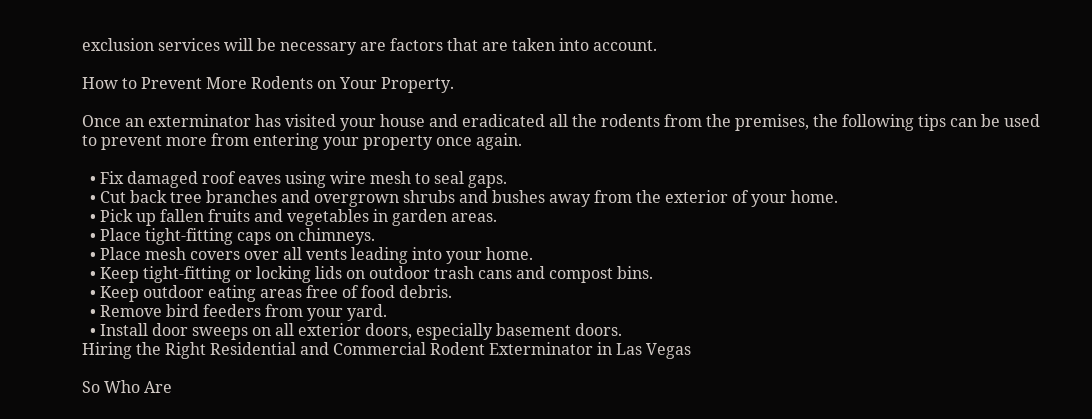exclusion services will be necessary are factors that are taken into account.

How to Prevent More Rodents on Your Property.

Once an exterminator has visited your house and eradicated all the rodents from the premises, the following tips can be used to prevent more from entering your property once again.

  • Fix damaged roof eaves using wire mesh to seal gaps.
  • Cut back tree branches and overgrown shrubs and bushes away from the exterior of your home.
  • Pick up fallen fruits and vegetables in garden areas.
  • Place tight-fitting caps on chimneys.
  • Place mesh covers over all vents leading into your home.
  • Keep tight-fitting or locking lids on outdoor trash cans and compost bins.
  • Keep outdoor eating areas free of food debris.
  • Remove bird feeders from your yard.
  • Install door sweeps on all exterior doors, especially basement doors.
Hiring the Right Residential and Commercial Rodent Exterminator in Las Vegas

So Who Are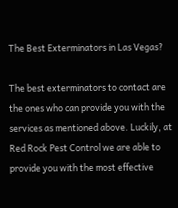The Best Exterminators in Las Vegas?

The best exterminators to contact are the ones who can provide you with the services as mentioned above. Luckily, at Red Rock Pest Control we are able to provide you with the most effective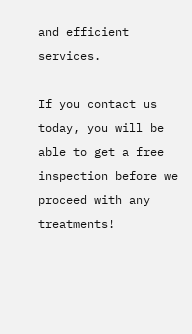and efficient services.

If you contact us today, you will be able to get a free inspection before we proceed with any treatments!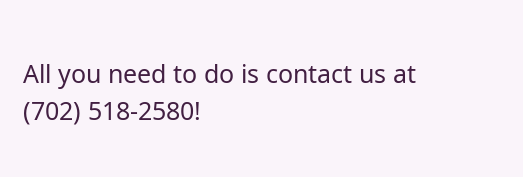All you need to do is contact us at (702) 518-2580!